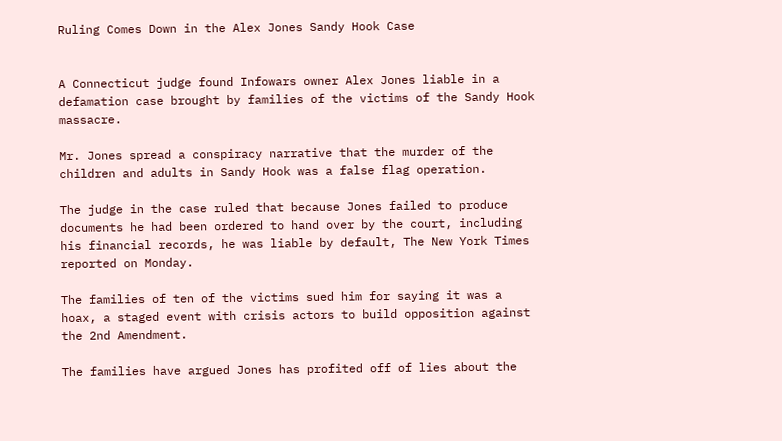Ruling Comes Down in the Alex Jones Sandy Hook Case


A Connecticut judge found Infowars owner Alex Jones liable in a defamation case brought by families of the victims of the Sandy Hook massacre.

Mr. Jones spread a conspiracy narrative that the murder of the children and adults in Sandy Hook was a false flag operation.

The judge in the case ruled that because Jones failed to produce documents he had been ordered to hand over by the court, including his financial records, he was liable by default, The New York Times reported on Monday.

The families of ten of the victims sued him for saying it was a hoax, a staged event with crisis actors to build opposition against the 2nd Amendment.

The families have argued Jones has profited off of lies about the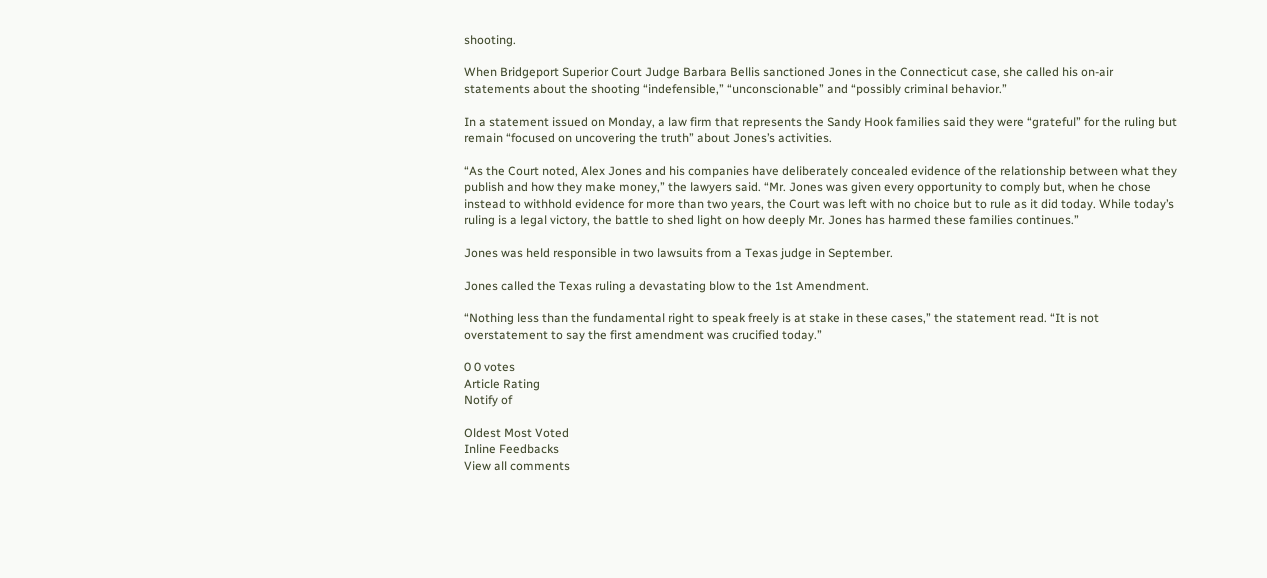shooting.

When Bridgeport Superior Court Judge Barbara Bellis sanctioned Jones in the Connecticut case, she called his on-air statements about the shooting “indefensible,” “unconscionable” and “possibly criminal behavior.”

In a statement issued on Monday, a law firm that represents the Sandy Hook families said they were “grateful” for the ruling but remain “focused on uncovering the truth” about Jones’s activities.

“As the Court noted, Alex Jones and his companies have deliberately concealed evidence of the relationship between what they publish and how they make money,” the lawyers said. “Mr. Jones was given every opportunity to comply but, when he chose instead to withhold evidence for more than two years, the Court was left with no choice but to rule as it did today. While today’s ruling is a legal victory, the battle to shed light on how deeply Mr. Jones has harmed these families continues.”

Jones was held responsible in two lawsuits from a Texas judge in September.

Jones called the Texas ruling a devastating blow to the 1st Amendment.

“Nothing less than the fundamental right to speak freely is at stake in these cases,” the statement read. “It is not overstatement to say the first amendment was crucified today.”

0 0 votes
Article Rating
Notify of

Oldest Most Voted
Inline Feedbacks
View all comments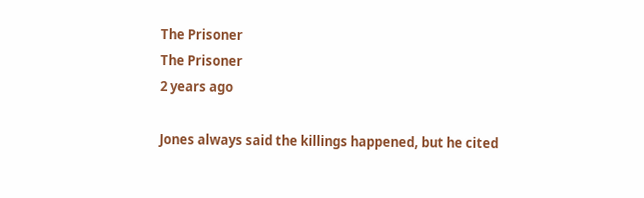The Prisoner
The Prisoner
2 years ago

Jones always said the killings happened, but he cited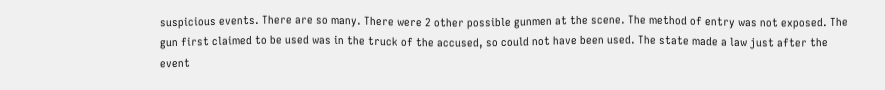suspicious events. There are so many. There were 2 other possible gunmen at the scene. The method of entry was not exposed. The gun first claimed to be used was in the truck of the accused, so could not have been used. The state made a law just after the event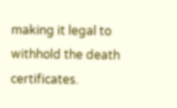making it legal to withhold the death certificates.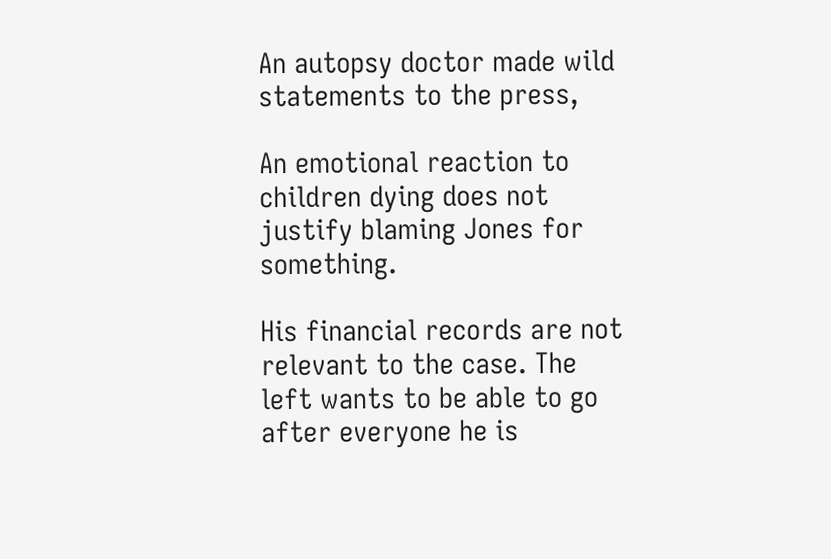An autopsy doctor made wild statements to the press,

An emotional reaction to children dying does not justify blaming Jones for something.

His financial records are not relevant to the case. The left wants to be able to go after everyone he is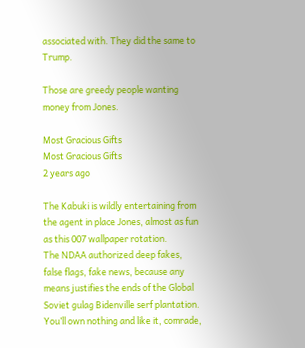associated with. They did the same to Trump.

Those are greedy people wanting money from Jones.

Most Gracious Gifts
Most Gracious Gifts
2 years ago

The Kabuki is wildly entertaining from the agent in place Jones, almost as fun as this 007 wallpaper rotation.
The NDAA authorized deep fakes, false flags, fake news, because any means justifies the ends of the Global Soviet gulag Bidenville serf plantation.
You’ll own nothing and like it, comrade,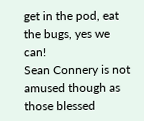get in the pod, eat the bugs, yes we can!
Sean Connery is not amused though as those blessed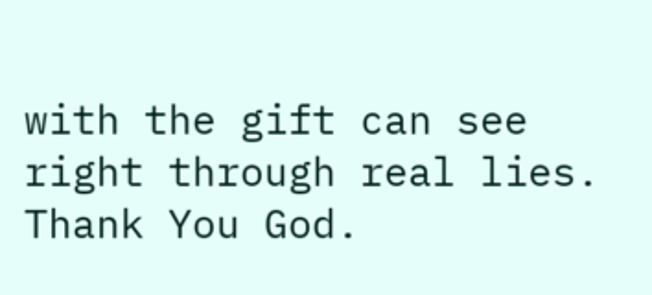with the gift can see right through real lies.
Thank You God.